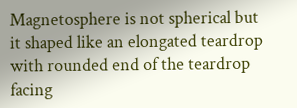Magnetosphere is not spherical but it shaped like an elongated teardrop
with rounded end of the teardrop facing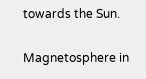towards the Sun.

Magnetosphere in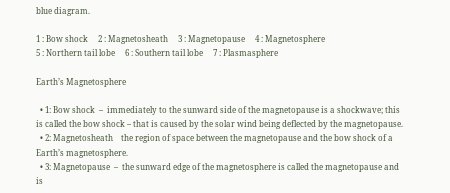blue diagram.

1 : Bow shock     2 : Magnetosheath     3 : Magnetopause     4 : Magnetosphere
5 : Northern tail lobe     6 : Southern tail lobe     7 : Plasmasphere

Earth’s Magnetosphere

  • 1: Bow shock  –  immediately to the sunward side of the magnetopause is a shockwave; this is called the bow shock – that is caused by the solar wind being deflected by the magnetopause.
  • 2: Magnetosheath    the region of space between the magnetopause and the bow shock of a Earth’s magnetosphere.
  • 3: Magnetopause  –  the sunward edge of the magnetosphere is called the magnetopause and is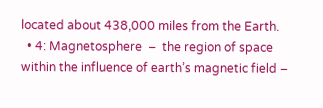located about 438,000 miles from the Earth.
  • 4: Magnetosphere  –  the region of space within the influence of earth’s magnetic field –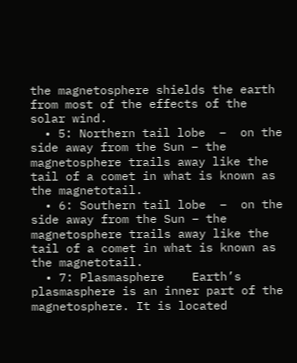the magnetosphere shields the earth from most of the effects of the solar wind.
  • 5: Northern tail lobe  –  on the side away from the Sun – the magnetosphere trails away like the tail of a comet in what is known as the magnetotail.
  • 6: Southern tail lobe  –  on the side away from the Sun – the magnetosphere trails away like the tail of a comet in what is known as the magnetotail.
  • 7: Plasmasphere    Earth’s plasmasphere is an inner part of the magnetosphere. It is located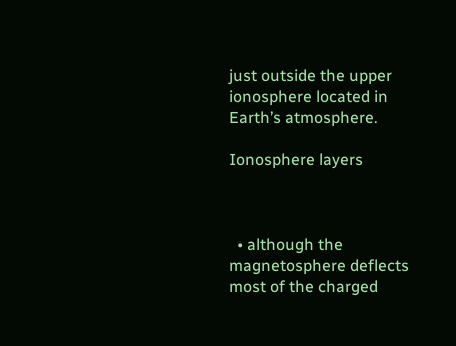just outside the upper ionosphere located in Earth’s atmosphere.

Ionosphere layers



  • although the magnetosphere deflects most of the charged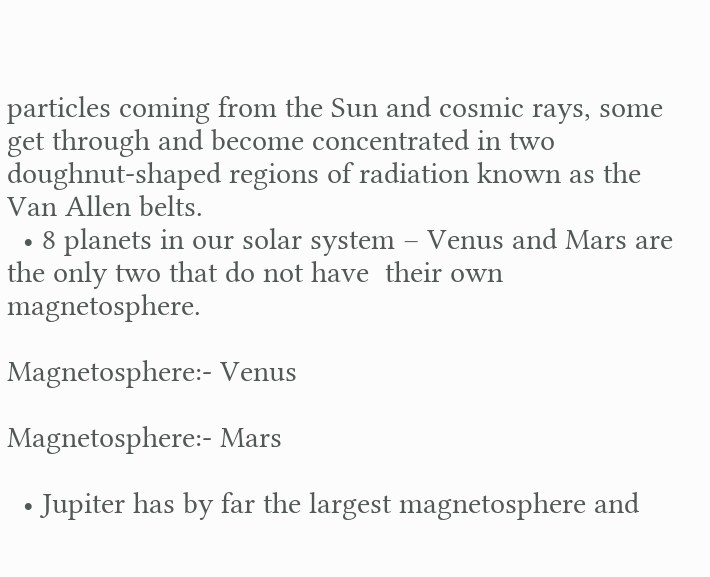particles coming from the Sun and cosmic rays, some get through and become concentrated in two doughnut-shaped regions of radiation known as the Van Allen belts.
  • 8 planets in our solar system – Venus and Mars are the only two that do not have  their own magnetosphere.

Magnetosphere:- Venus

Magnetosphere:- Mars

  • Jupiter has by far the largest magnetosphere and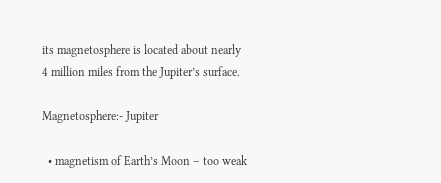its magnetosphere is located about nearly 4 million miles from the Jupiter’s surface.

Magnetosphere:- Jupiter

  • magnetism of Earth’s Moon – too weak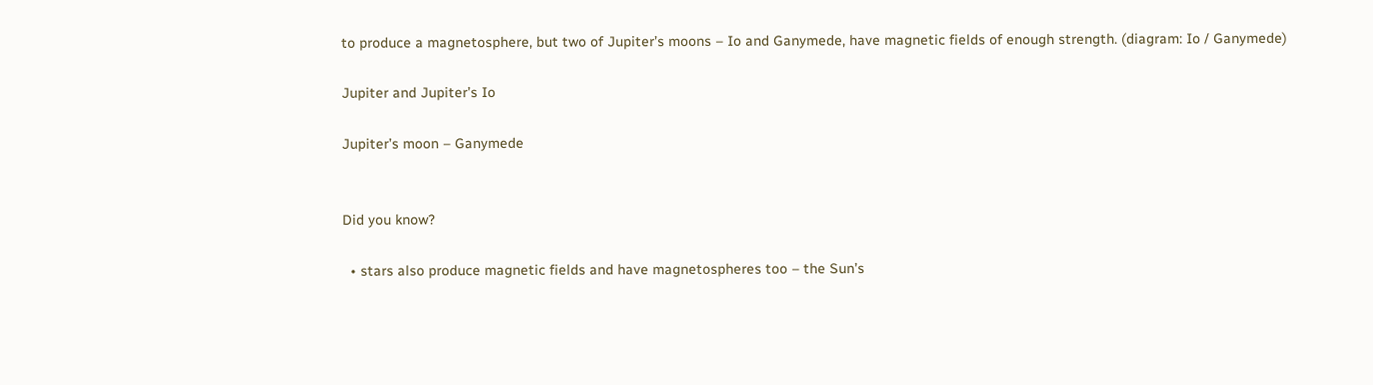to produce a magnetosphere, but two of Jupiter’s moons – Io and Ganymede, have magnetic fields of enough strength. (diagram: Io / Ganymede)

Jupiter and Jupiter’s Io

Jupiter’s moon – Ganymede


Did you know?

  • stars also produce magnetic fields and have magnetospheres too – the Sun’s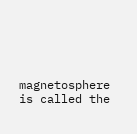magnetosphere is called the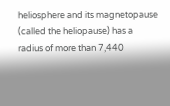heliosphere and its magnetopause (called the heliopause) has a radius of more than 7,440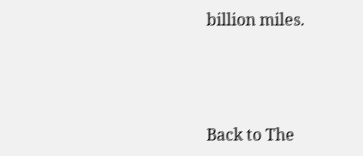billion miles.



Back to The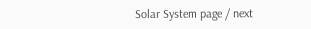Solar System page / next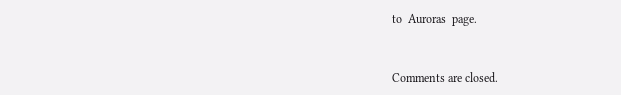to  Auroras  page.


Comments are closed.